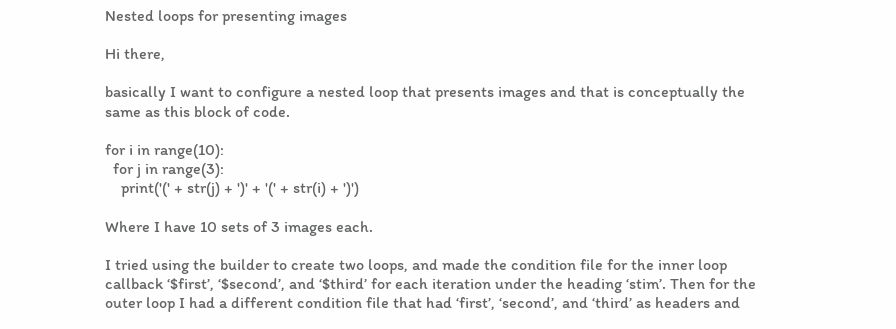Nested loops for presenting images

Hi there,

basically I want to configure a nested loop that presents images and that is conceptually the same as this block of code.

for i in range(10):
  for j in range(3):
    print('(' + str(j) + ')' + '(' + str(i) + ')')

Where I have 10 sets of 3 images each.

I tried using the builder to create two loops, and made the condition file for the inner loop callback ‘$first’, ‘$second’, and ‘$third’ for each iteration under the heading ‘stim’. Then for the outer loop I had a different condition file that had ‘first’, ‘second’, and ‘third’ as headers and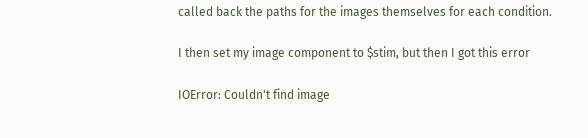called back the paths for the images themselves for each condition.

I then set my image component to $stim, but then I got this error

IOError: Couldn't find image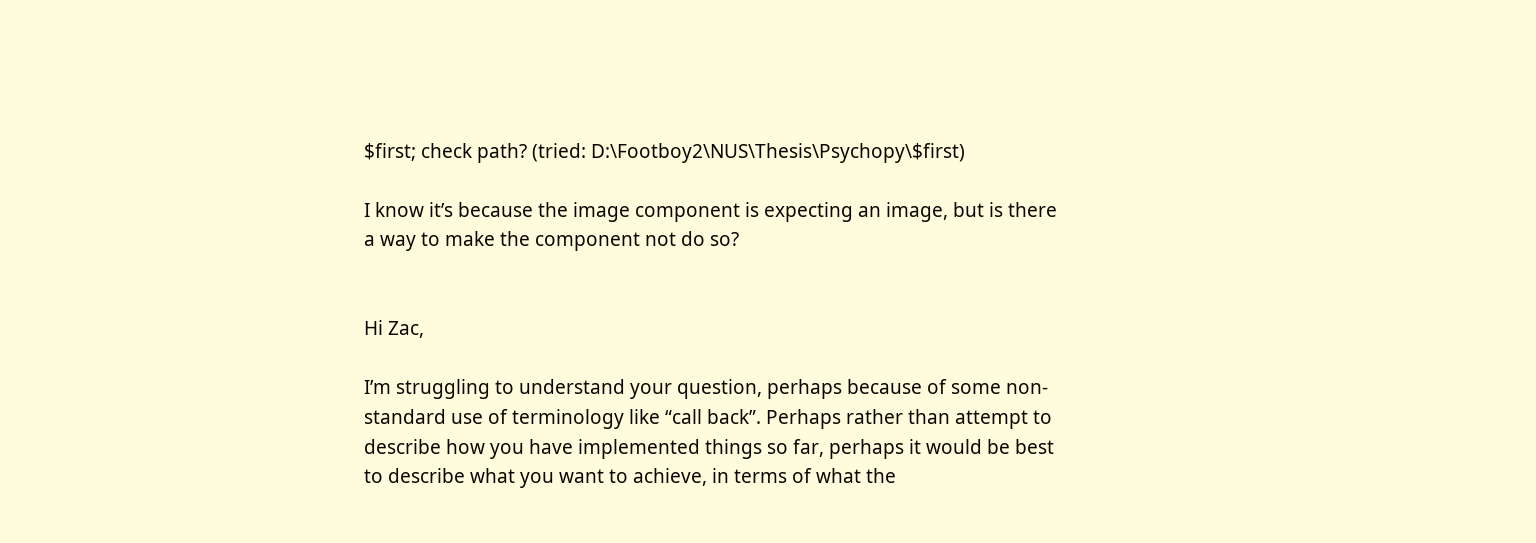$first; check path? (tried: D:\Footboy2\NUS\Thesis\Psychopy\$first)

I know it’s because the image component is expecting an image, but is there a way to make the component not do so?


Hi Zac,

I’m struggling to understand your question, perhaps because of some non-standard use of terminology like “call back”. Perhaps rather than attempt to describe how you have implemented things so far, perhaps it would be best to describe what you want to achieve, in terms of what the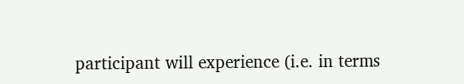participant will experience (i.e. in terms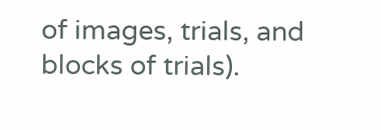of images, trials, and blocks of trials).